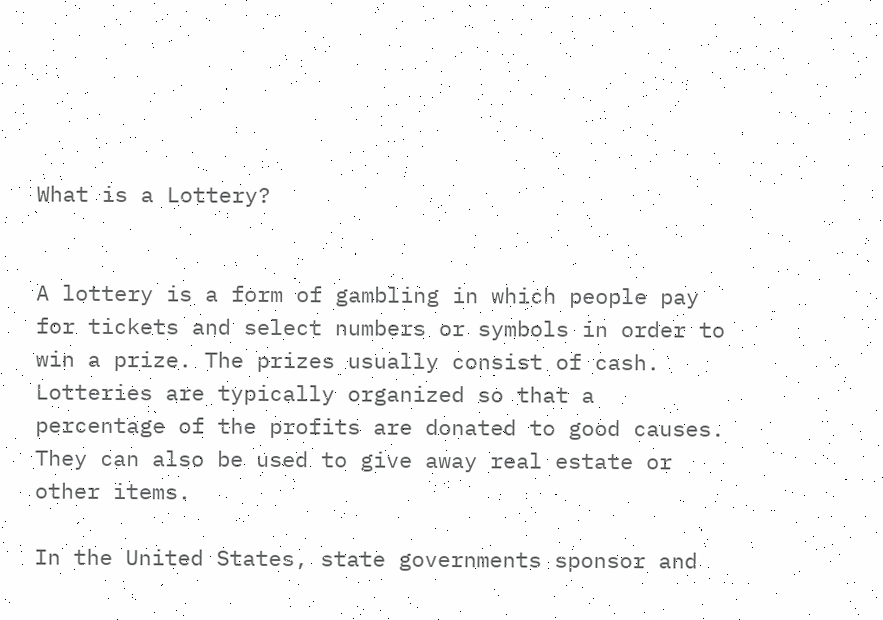What is a Lottery?


A lottery is a form of gambling in which people pay for tickets and select numbers or symbols in order to win a prize. The prizes usually consist of cash. Lotteries are typically organized so that a percentage of the profits are donated to good causes. They can also be used to give away real estate or other items.

In the United States, state governments sponsor and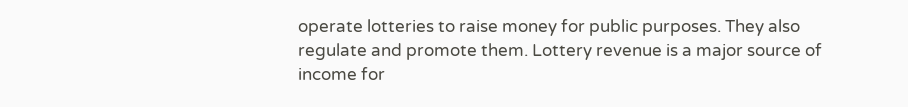operate lotteries to raise money for public purposes. They also regulate and promote them. Lottery revenue is a major source of income for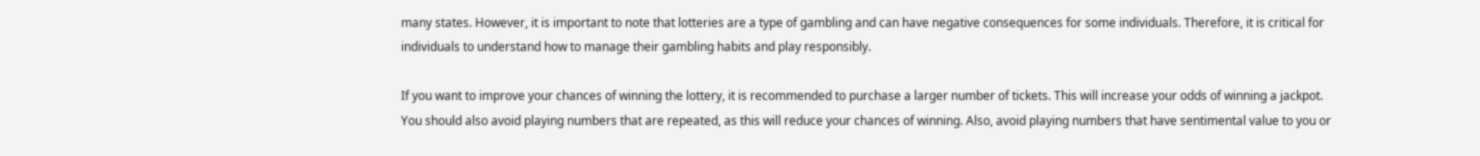many states. However, it is important to note that lotteries are a type of gambling and can have negative consequences for some individuals. Therefore, it is critical for individuals to understand how to manage their gambling habits and play responsibly.

If you want to improve your chances of winning the lottery, it is recommended to purchase a larger number of tickets. This will increase your odds of winning a jackpot. You should also avoid playing numbers that are repeated, as this will reduce your chances of winning. Also, avoid playing numbers that have sentimental value to you or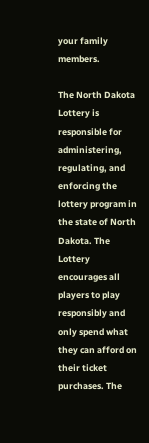your family members.

The North Dakota Lottery is responsible for administering, regulating, and enforcing the lottery program in the state of North Dakota. The Lottery encourages all players to play responsibly and only spend what they can afford on their ticket purchases. The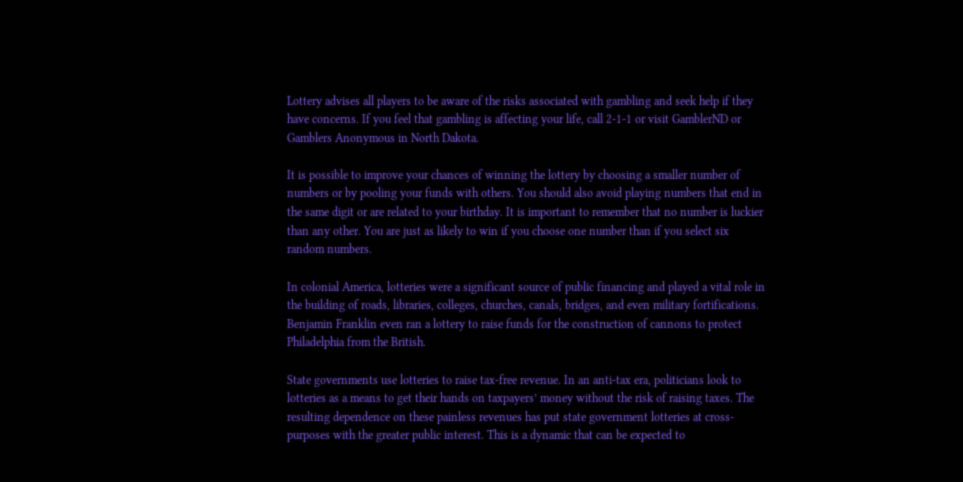Lottery advises all players to be aware of the risks associated with gambling and seek help if they have concerns. If you feel that gambling is affecting your life, call 2-1-1 or visit GamblerND or Gamblers Anonymous in North Dakota.

It is possible to improve your chances of winning the lottery by choosing a smaller number of numbers or by pooling your funds with others. You should also avoid playing numbers that end in the same digit or are related to your birthday. It is important to remember that no number is luckier than any other. You are just as likely to win if you choose one number than if you select six random numbers.

In colonial America, lotteries were a significant source of public financing and played a vital role in the building of roads, libraries, colleges, churches, canals, bridges, and even military fortifications. Benjamin Franklin even ran a lottery to raise funds for the construction of cannons to protect Philadelphia from the British.

State governments use lotteries to raise tax-free revenue. In an anti-tax era, politicians look to lotteries as a means to get their hands on taxpayers’ money without the risk of raising taxes. The resulting dependence on these painless revenues has put state government lotteries at cross-purposes with the greater public interest. This is a dynamic that can be expected to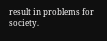result in problems for society.